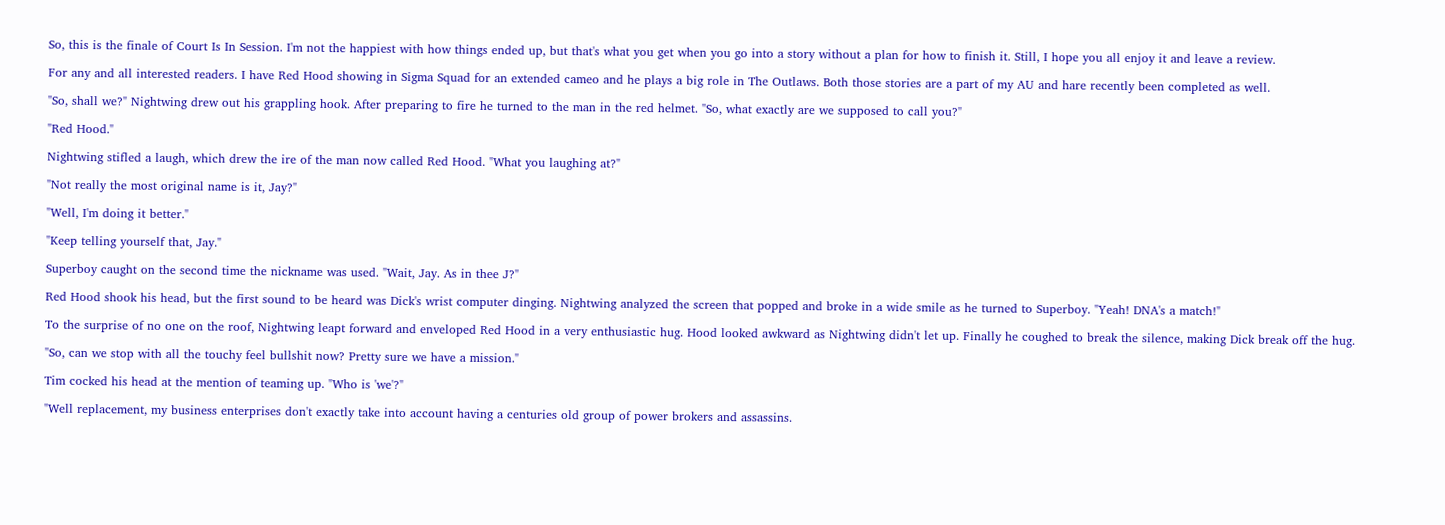So, this is the finale of Court Is In Session. I'm not the happiest with how things ended up, but that's what you get when you go into a story without a plan for how to finish it. Still, I hope you all enjoy it and leave a review.

For any and all interested readers. I have Red Hood showing in Sigma Squad for an extended cameo and he plays a big role in The Outlaws. Both those stories are a part of my AU and hare recently been completed as well.

"So, shall we?" Nightwing drew out his grappling hook. After preparing to fire he turned to the man in the red helmet. "So, what exactly are we supposed to call you?"

"Red Hood."

Nightwing stifled a laugh, which drew the ire of the man now called Red Hood. "What you laughing at?"

"Not really the most original name is it, Jay?"

"Well, I'm doing it better."

"Keep telling yourself that, Jay."

Superboy caught on the second time the nickname was used. "Wait, Jay. As in thee J?"

Red Hood shook his head, but the first sound to be heard was Dick's wrist computer dinging. Nightwing analyzed the screen that popped and broke in a wide smile as he turned to Superboy. "Yeah! DNA's a match!"

To the surprise of no one on the roof, Nightwing leapt forward and enveloped Red Hood in a very enthusiastic hug. Hood looked awkward as Nightwing didn't let up. Finally he coughed to break the silence, making Dick break off the hug.

"So, can we stop with all the touchy feel bullshit now? Pretty sure we have a mission."

Tim cocked his head at the mention of teaming up. "Who is 'we'?"

"Well replacement, my business enterprises don't exactly take into account having a centuries old group of power brokers and assassins.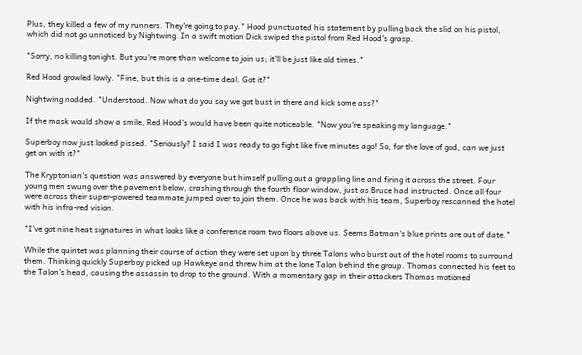Plus, they killed a few of my runners. They're going to pay." Hood punctuated his statement by pulling back the slid on his pistol, which did not go unnoticed by Nightwing. In a swift motion Dick swiped the pistol from Red Hood's grasp.

"Sorry, no killing tonight. But you're more than welcome to join us; it'll be just like old times."

Red Hood growled lowly. "Fine, but this is a one-time deal. Got it?"

Nightwing nodded. "Understood. Now what do you say we got bust in there and kick some ass?"

If the mask would show a smile, Red Hood's would have been quite noticeable. "Now you're speaking my language."

Superboy now just looked pissed. "Seriously? I said I was ready to go fight like five minutes ago! So, for the love of god, can we just get on with it?"

The Kryptonian's question was answered by everyone but himself pulling out a grappling line and firing it across the street. Four young men swung over the pavement below, crashing through the fourth floor window, just as Bruce had instructed. Once all four were across their super-powered teammate jumped over to join them. Once he was back with his team, Superboy rescanned the hotel with his infra-red vision.

"I've got nine heat signatures in what looks like a conference room two floors above us. Seems Batman's blue prints are out of date."

While the quintet was planning their course of action they were set upon by three Talons who burst out of the hotel rooms to surround them. Thinking quickly Superboy picked up Hawkeye and threw him at the lone Talon behind the group. Thomas connected his feet to the Talon's head, causing the assassin to drop to the ground. With a momentary gap in their attackers Thomas motioned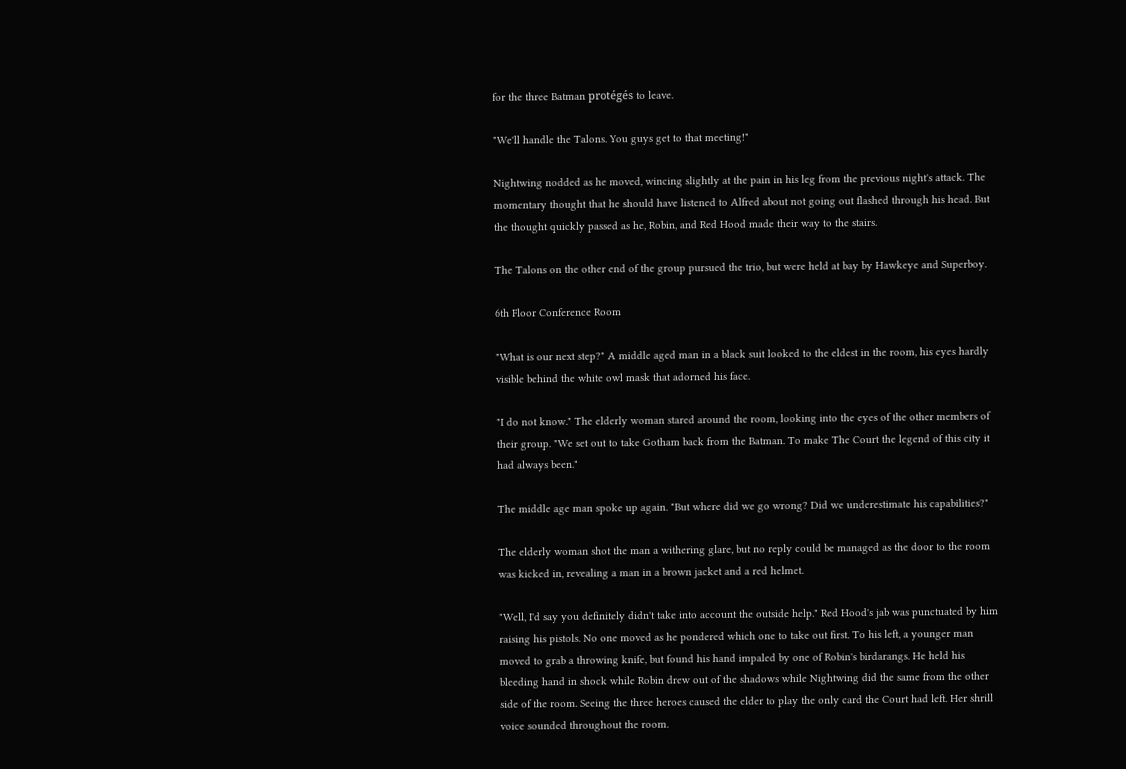for the three Batman protégés to leave.

"We'll handle the Talons. You guys get to that meeting!"

Nightwing nodded as he moved, wincing slightly at the pain in his leg from the previous night's attack. The momentary thought that he should have listened to Alfred about not going out flashed through his head. But the thought quickly passed as he, Robin, and Red Hood made their way to the stairs.

The Talons on the other end of the group pursued the trio, but were held at bay by Hawkeye and Superboy.

6th Floor Conference Room

"What is our next step?" A middle aged man in a black suit looked to the eldest in the room, his eyes hardly visible behind the white owl mask that adorned his face.

"I do not know." The elderly woman stared around the room, looking into the eyes of the other members of their group. "We set out to take Gotham back from the Batman. To make The Court the legend of this city it had always been."

The middle age man spoke up again. "But where did we go wrong? Did we underestimate his capabilities?"

The elderly woman shot the man a withering glare, but no reply could be managed as the door to the room was kicked in, revealing a man in a brown jacket and a red helmet.

"Well, I'd say you definitely didn't take into account the outside help." Red Hood's jab was punctuated by him raising his pistols. No one moved as he pondered which one to take out first. To his left, a younger man moved to grab a throwing knife, but found his hand impaled by one of Robin's birdarangs. He held his bleeding hand in shock while Robin drew out of the shadows while Nightwing did the same from the other side of the room. Seeing the three heroes caused the elder to play the only card the Court had left. Her shrill voice sounded throughout the room.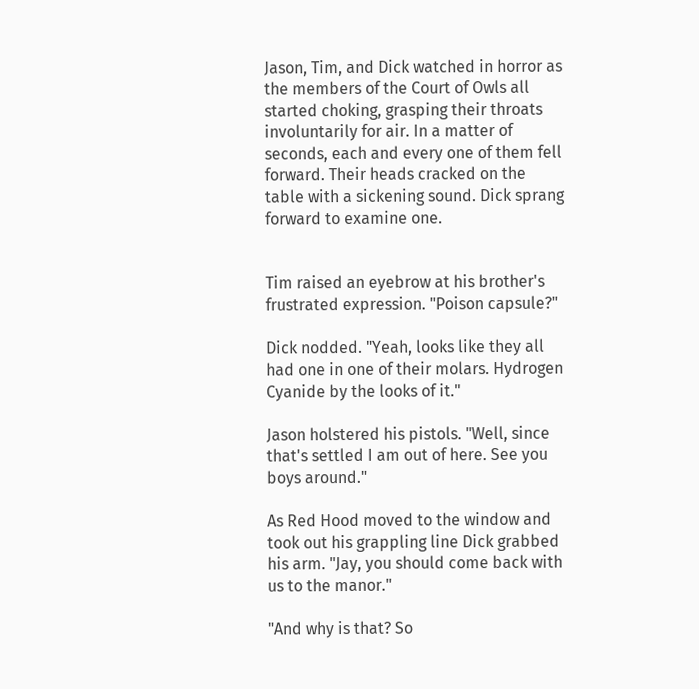Jason, Tim, and Dick watched in horror as the members of the Court of Owls all started choking, grasping their throats involuntarily for air. In a matter of seconds, each and every one of them fell forward. Their heads cracked on the table with a sickening sound. Dick sprang forward to examine one.


Tim raised an eyebrow at his brother's frustrated expression. "Poison capsule?"

Dick nodded. "Yeah, looks like they all had one in one of their molars. Hydrogen Cyanide by the looks of it."

Jason holstered his pistols. "Well, since that's settled I am out of here. See you boys around."

As Red Hood moved to the window and took out his grappling line Dick grabbed his arm. "Jay, you should come back with us to the manor."

"And why is that? So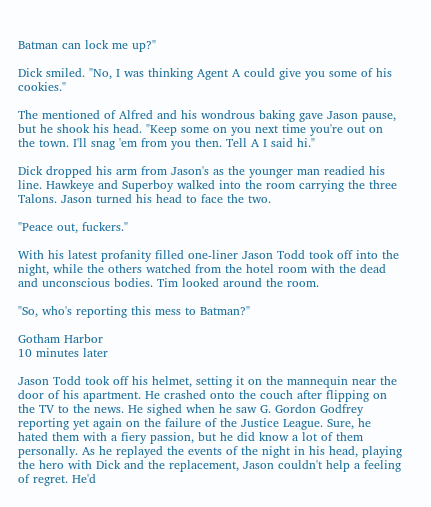Batman can lock me up?"

Dick smiled. "No, I was thinking Agent A could give you some of his cookies."

The mentioned of Alfred and his wondrous baking gave Jason pause, but he shook his head. "Keep some on you next time you're out on the town. I'll snag 'em from you then. Tell A I said hi."

Dick dropped his arm from Jason's as the younger man readied his line. Hawkeye and Superboy walked into the room carrying the three Talons. Jason turned his head to face the two.

"Peace out, fuckers."

With his latest profanity filled one-liner Jason Todd took off into the night, while the others watched from the hotel room with the dead and unconscious bodies. Tim looked around the room.

"So, who's reporting this mess to Batman?"

Gotham Harbor
10 minutes later

Jason Todd took off his helmet, setting it on the mannequin near the door of his apartment. He crashed onto the couch after flipping on the TV to the news. He sighed when he saw G. Gordon Godfrey reporting yet again on the failure of the Justice League. Sure, he hated them with a fiery passion, but he did know a lot of them personally. As he replayed the events of the night in his head, playing the hero with Dick and the replacement, Jason couldn't help a feeling of regret. He'd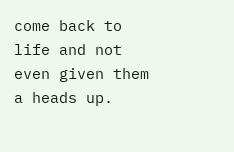come back to life and not even given them a heads up.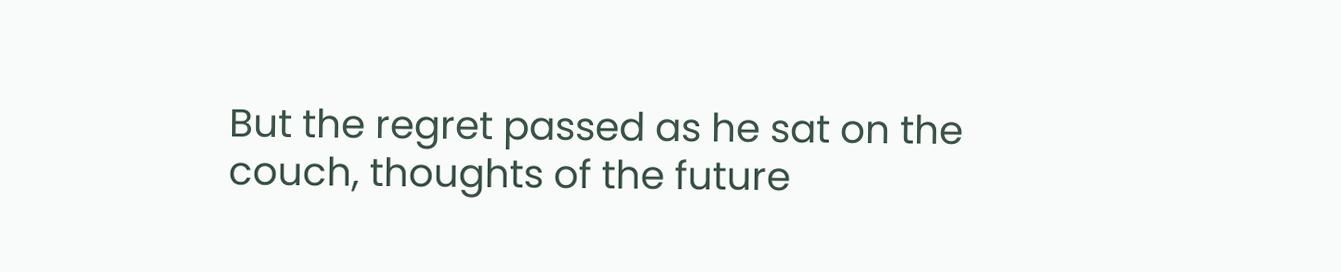But the regret passed as he sat on the couch, thoughts of the future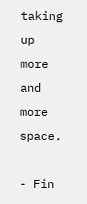taking up more and more space.

- Fin